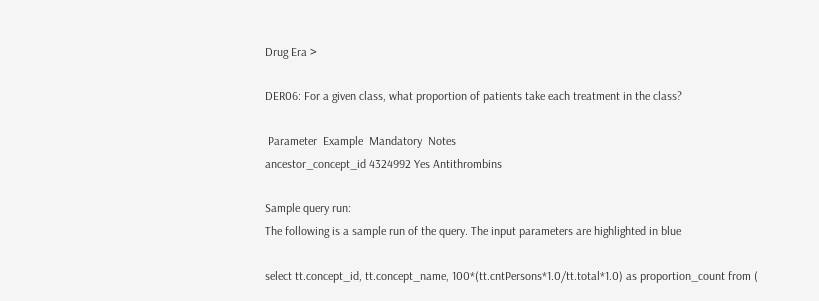Drug Era >

DER06: For a given class, what proportion of patients take each treatment in the class?

 Parameter  Example  Mandatory  Notes
ancestor_concept_id 4324992 Yes Antithrombins

Sample query run:
The following is a sample run of the query. The input parameters are highlighted in blue

select tt.concept_id, tt.concept_name, 100*(tt.cntPersons*1.0/tt.total*1.0) as proportion_count from (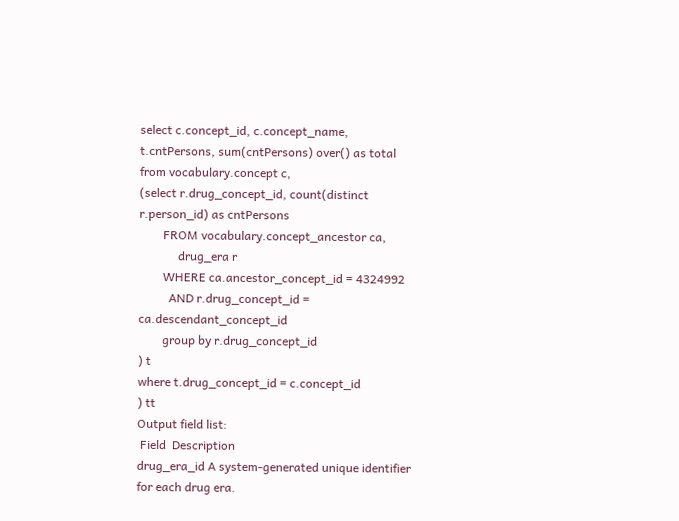select c.concept_id, c.concept_name, t.cntPersons, sum(cntPersons) over() as total
from vocabulary.concept c,
(select r.drug_concept_id, count(distinct r.person_id) as cntPersons
        FROM vocabulary.concept_ancestor ca,
             drug_era r
        WHERE ca.ancestor_concept_id = 4324992
          AND r.drug_concept_id = ca.descendant_concept_id
        group by r.drug_concept_id
) t
where t.drug_concept_id = c.concept_id
) tt
Output field list:
 Field  Description
drug_era_id A system-generated unique identifier for each drug era.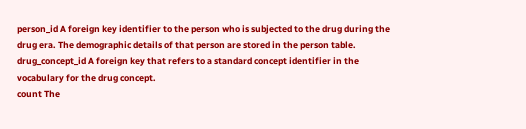person_id A foreign key identifier to the person who is subjected to the drug during the drug era. The demographic details of that person are stored in the person table.
drug_concept_id A foreign key that refers to a standard concept identifier in the vocabulary for the drug concept.
count The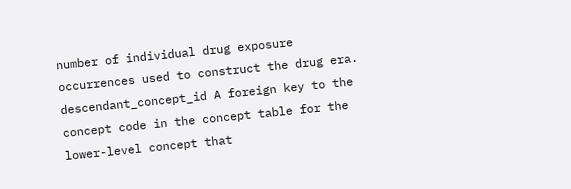number of individual drug exposure occurrences used to construct the drug era.
descendant_concept_id A foreign key to the concept code in the concept table for the lower-level concept that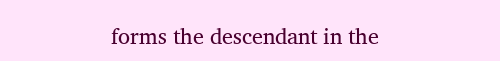forms the descendant in the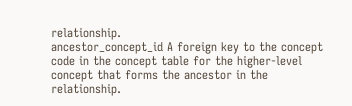relationship.
ancestor_concept_id A foreign key to the concept code in the concept table for the higher-level concept that forms the ancestor in the relationship.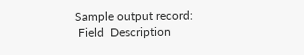Sample output record:
 Field  Description